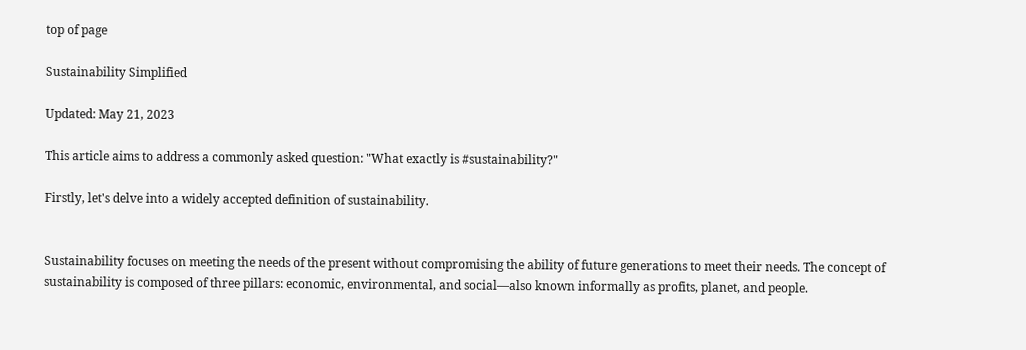top of page

Sustainability Simplified

Updated: May 21, 2023

This article aims to address a commonly asked question: "What exactly is #sustainability?"

Firstly, let's delve into a widely accepted definition of sustainability.


Sustainability focuses on meeting the needs of the present without compromising the ability of future generations to meet their needs. The concept of sustainability is composed of three pillars: economic, environmental, and social—also known informally as profits, planet, and people.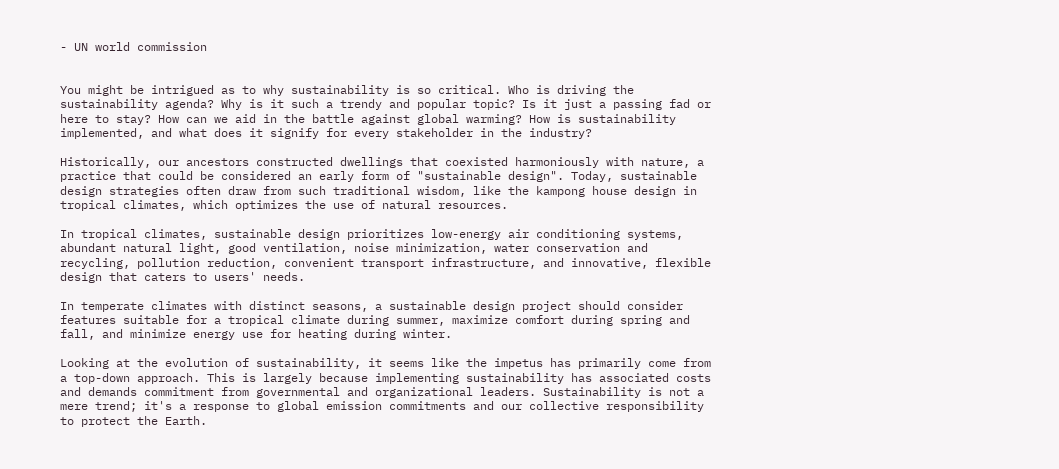- UN world commission


You might be intrigued as to why sustainability is so critical. Who is driving the sustainability agenda? Why is it such a trendy and popular topic? Is it just a passing fad or here to stay? How can we aid in the battle against global warming? How is sustainability implemented, and what does it signify for every stakeholder in the industry?

Historically, our ancestors constructed dwellings that coexisted harmoniously with nature, a practice that could be considered an early form of "sustainable design". Today, sustainable design strategies often draw from such traditional wisdom, like the kampong house design in tropical climates, which optimizes the use of natural resources.

In tropical climates, sustainable design prioritizes low-energy air conditioning systems, abundant natural light, good ventilation, noise minimization, water conservation and recycling, pollution reduction, convenient transport infrastructure, and innovative, flexible design that caters to users' needs.

In temperate climates with distinct seasons, a sustainable design project should consider features suitable for a tropical climate during summer, maximize comfort during spring and fall, and minimize energy use for heating during winter.

Looking at the evolution of sustainability, it seems like the impetus has primarily come from a top-down approach. This is largely because implementing sustainability has associated costs and demands commitment from governmental and organizational leaders. Sustainability is not a mere trend; it's a response to global emission commitments and our collective responsibility to protect the Earth.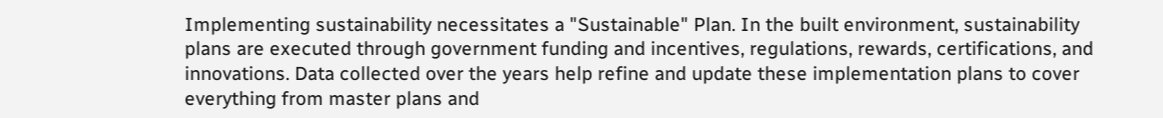Implementing sustainability necessitates a "Sustainable" Plan. In the built environment, sustainability plans are executed through government funding and incentives, regulations, rewards, certifications, and innovations. Data collected over the years help refine and update these implementation plans to cover everything from master plans and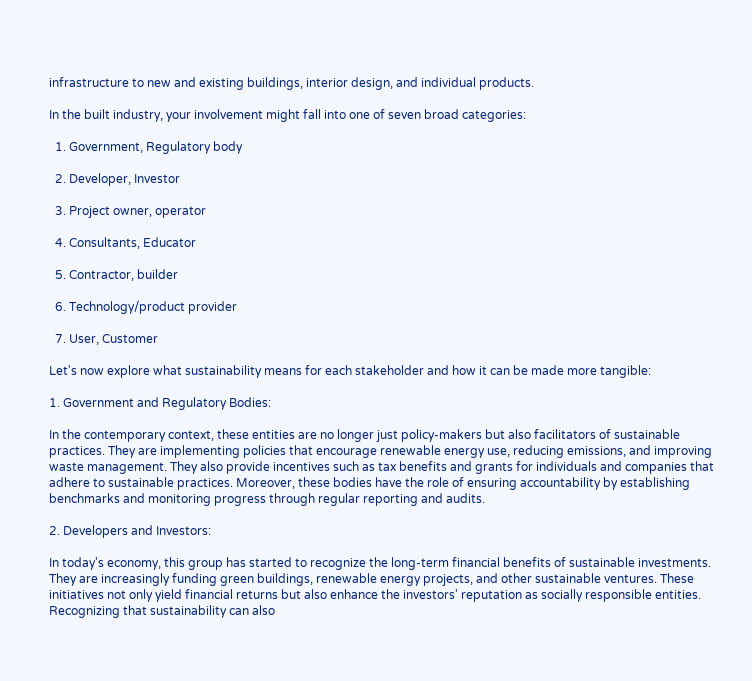infrastructure to new and existing buildings, interior design, and individual products.

In the built industry, your involvement might fall into one of seven broad categories:

  1. Government, Regulatory body

  2. Developer, Investor

  3. Project owner, operator

  4. Consultants, Educator

  5. Contractor, builder

  6. Technology/product provider

  7. User, Customer

Let's now explore what sustainability means for each stakeholder and how it can be made more tangible:

1. Government and Regulatory Bodies:

In the contemporary context, these entities are no longer just policy-makers but also facilitators of sustainable practices. They are implementing policies that encourage renewable energy use, reducing emissions, and improving waste management. They also provide incentives such as tax benefits and grants for individuals and companies that adhere to sustainable practices. Moreover, these bodies have the role of ensuring accountability by establishing benchmarks and monitoring progress through regular reporting and audits.

2. Developers and Investors:

In today's economy, this group has started to recognize the long-term financial benefits of sustainable investments. They are increasingly funding green buildings, renewable energy projects, and other sustainable ventures. These initiatives not only yield financial returns but also enhance the investors' reputation as socially responsible entities. Recognizing that sustainability can also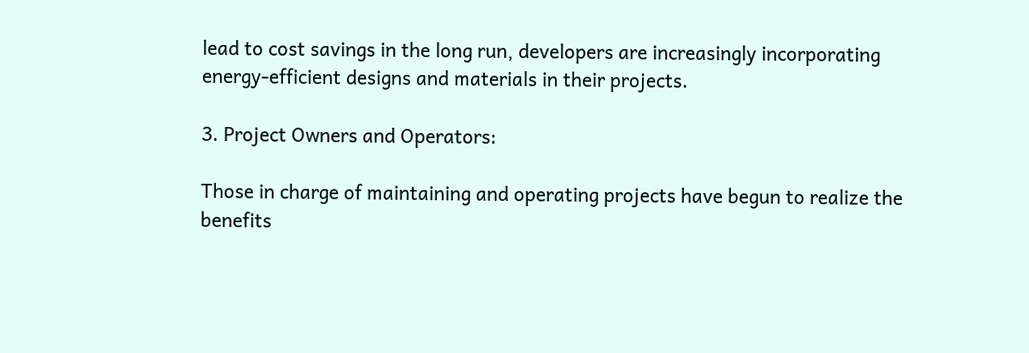lead to cost savings in the long run, developers are increasingly incorporating energy-efficient designs and materials in their projects.

3. Project Owners and Operators:

Those in charge of maintaining and operating projects have begun to realize the benefits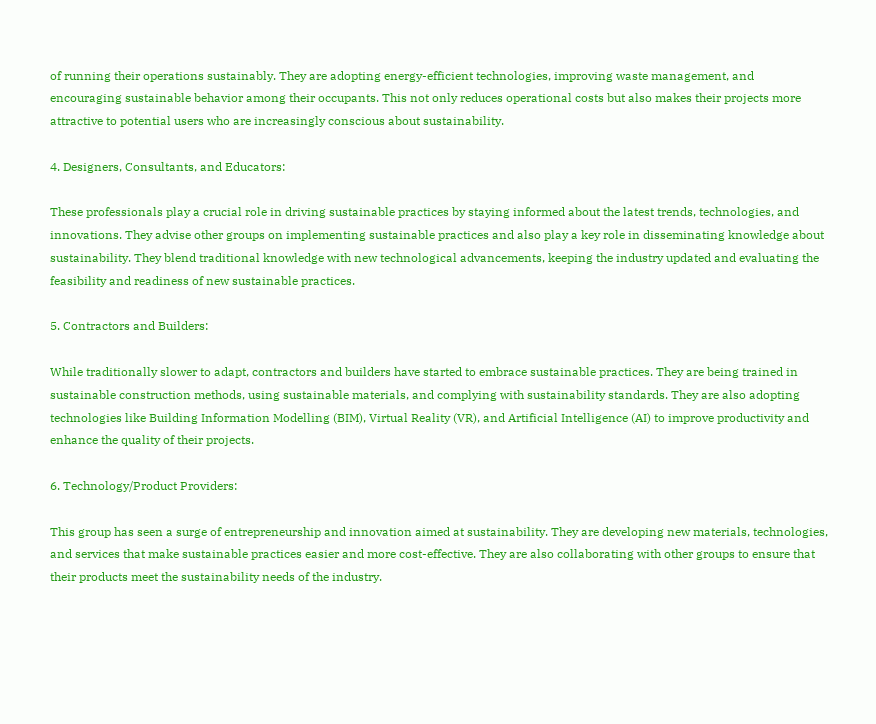of running their operations sustainably. They are adopting energy-efficient technologies, improving waste management, and encouraging sustainable behavior among their occupants. This not only reduces operational costs but also makes their projects more attractive to potential users who are increasingly conscious about sustainability.

4. Designers, Consultants, and Educators:

These professionals play a crucial role in driving sustainable practices by staying informed about the latest trends, technologies, and innovations. They advise other groups on implementing sustainable practices and also play a key role in disseminating knowledge about sustainability. They blend traditional knowledge with new technological advancements, keeping the industry updated and evaluating the feasibility and readiness of new sustainable practices.

5. Contractors and Builders:

While traditionally slower to adapt, contractors and builders have started to embrace sustainable practices. They are being trained in sustainable construction methods, using sustainable materials, and complying with sustainability standards. They are also adopting technologies like Building Information Modelling (BIM), Virtual Reality (VR), and Artificial Intelligence (AI) to improve productivity and enhance the quality of their projects.

6. Technology/Product Providers:

This group has seen a surge of entrepreneurship and innovation aimed at sustainability. They are developing new materials, technologies, and services that make sustainable practices easier and more cost-effective. They are also collaborating with other groups to ensure that their products meet the sustainability needs of the industry.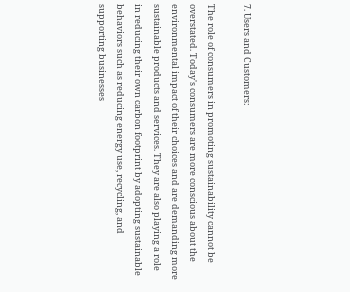7. Users and Customers:

The role of consumers in promoting sustainability cannot be overstated. Today's consumers are more conscious about the environmental impact of their choices and are demanding more sustainable products and services. They are also playing a role in reducing their own carbon footprint by adopting sustainable behaviors such as reducing energy use, recycling, and supporting businesses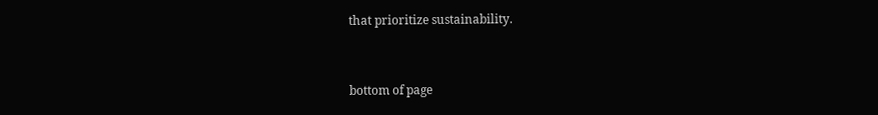that prioritize sustainability.


bottom of page